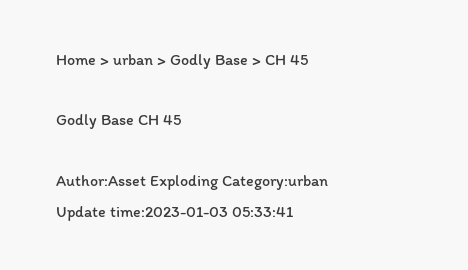Home > urban > Godly Base > CH 45

Godly Base CH 45

Author:Asset Exploding Category:urban Update time:2023-01-03 05:33:41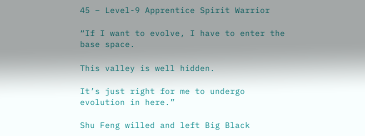45 – Level-9 Apprentice Spirit Warrior

“If I want to evolve, I have to enter the base space.

This valley is well hidden.

It’s just right for me to undergo evolution in here.”

Shu Feng willed and left Big Black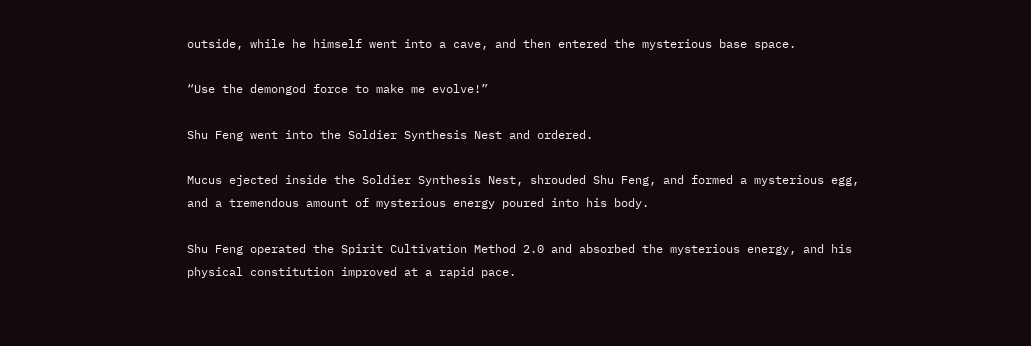outside, while he himself went into a cave, and then entered the mysterious base space.

“Use the demongod force to make me evolve!”

Shu Feng went into the Soldier Synthesis Nest and ordered.

Mucus ejected inside the Soldier Synthesis Nest, shrouded Shu Feng, and formed a mysterious egg, and a tremendous amount of mysterious energy poured into his body.

Shu Feng operated the Spirit Cultivation Method 2.0 and absorbed the mysterious energy, and his physical constitution improved at a rapid pace.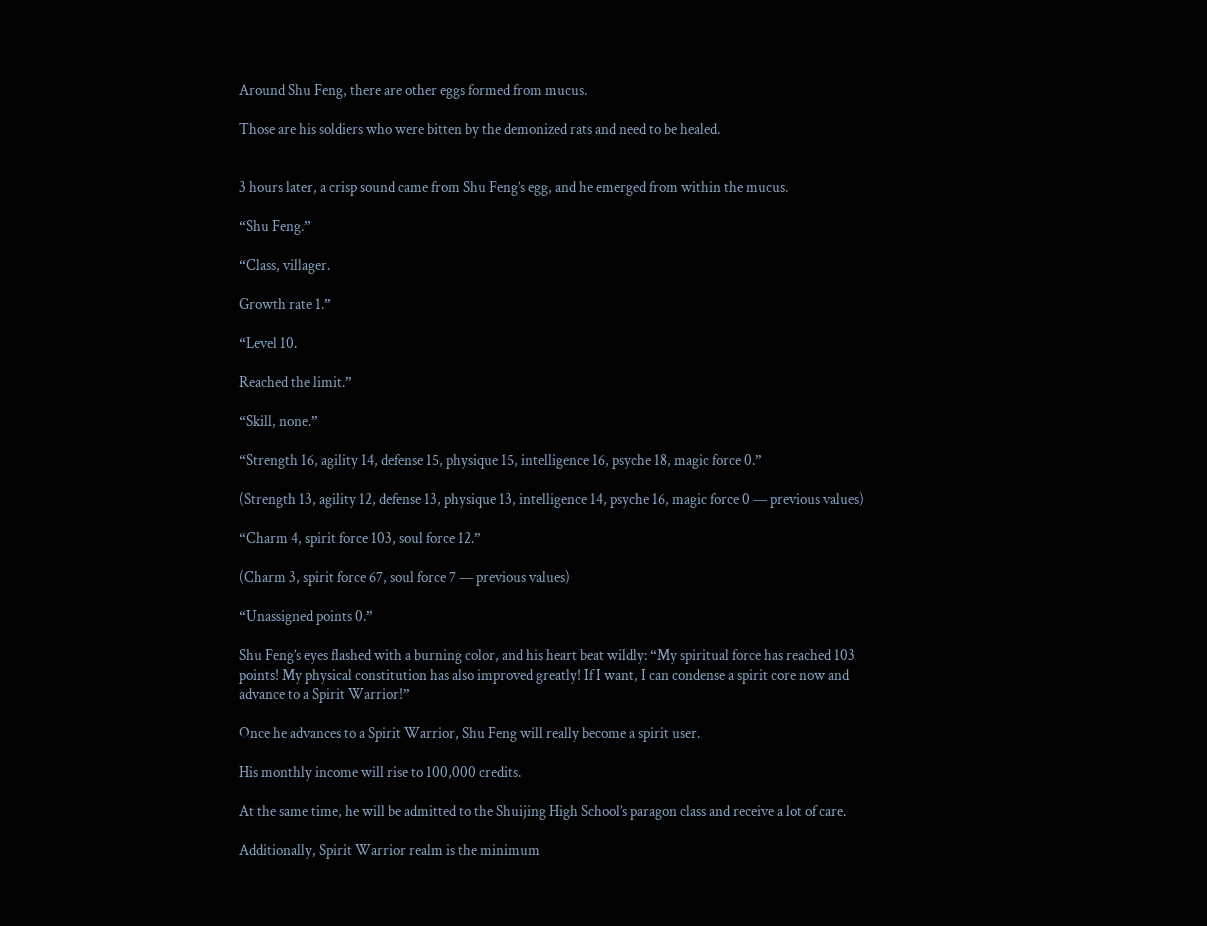Around Shu Feng, there are other eggs formed from mucus.

Those are his soldiers who were bitten by the demonized rats and need to be healed.


3 hours later, a crisp sound came from Shu Feng’s egg, and he emerged from within the mucus.

“Shu Feng.”

“Class, villager.

Growth rate 1.”

“Level 10.

Reached the limit.”

“Skill, none.”

“Strength 16, agility 14, defense 15, physique 15, intelligence 16, psyche 18, magic force 0.”

(Strength 13, agility 12, defense 13, physique 13, intelligence 14, psyche 16, magic force 0 — previous values)

“Charm 4, spirit force 103, soul force 12.”

(Charm 3, spirit force 67, soul force 7 — previous values)

“Unassigned points 0.”

Shu Feng’s eyes flashed with a burning color, and his heart beat wildly: “My spiritual force has reached 103 points! My physical constitution has also improved greatly! If I want, I can condense a spirit core now and advance to a Spirit Warrior!”

Once he advances to a Spirit Warrior, Shu Feng will really become a spirit user.

His monthly income will rise to 100,000 credits.

At the same time, he will be admitted to the Shuijing High School’s paragon class and receive a lot of care.

Additionally, Spirit Warrior realm is the minimum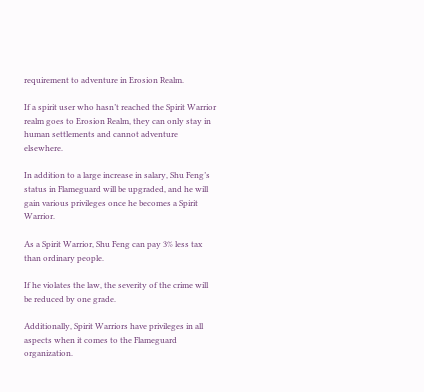requirement to adventure in Erosion Realm.

If a spirit user who hasn’t reached the Spirit Warrior realm goes to Erosion Realm, they can only stay in human settlements and cannot adventure elsewhere.

In addition to a large increase in salary, Shu Feng’s status in Flameguard will be upgraded, and he will gain various privileges once he becomes a Spirit Warrior.

As a Spirit Warrior, Shu Feng can pay 3% less tax than ordinary people.

If he violates the law, the severity of the crime will be reduced by one grade.

Additionally, Spirit Warriors have privileges in all aspects when it comes to the Flameguard organization.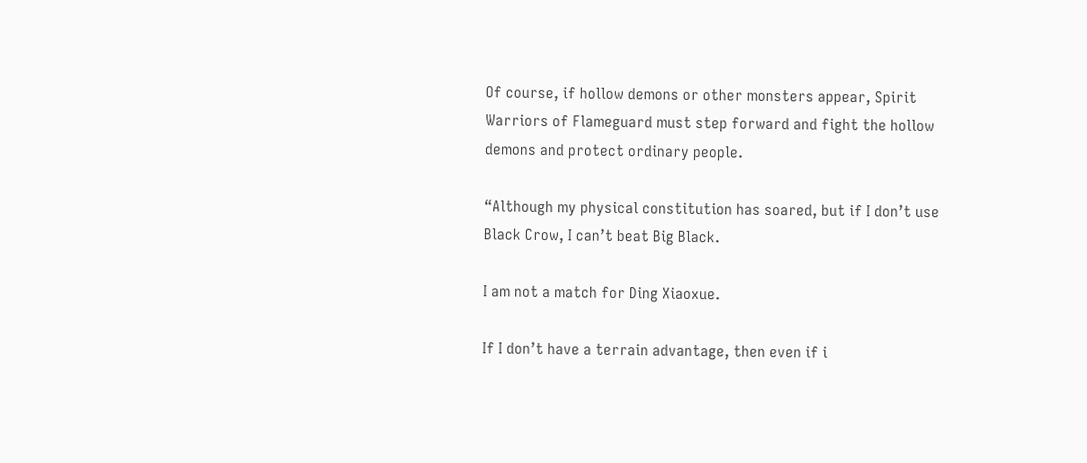Of course, if hollow demons or other monsters appear, Spirit Warriors of Flameguard must step forward and fight the hollow demons and protect ordinary people.

“Although my physical constitution has soared, but if I don’t use Black Crow, I can’t beat Big Black.

I am not a match for Ding Xiaoxue.

If I don’t have a terrain advantage, then even if i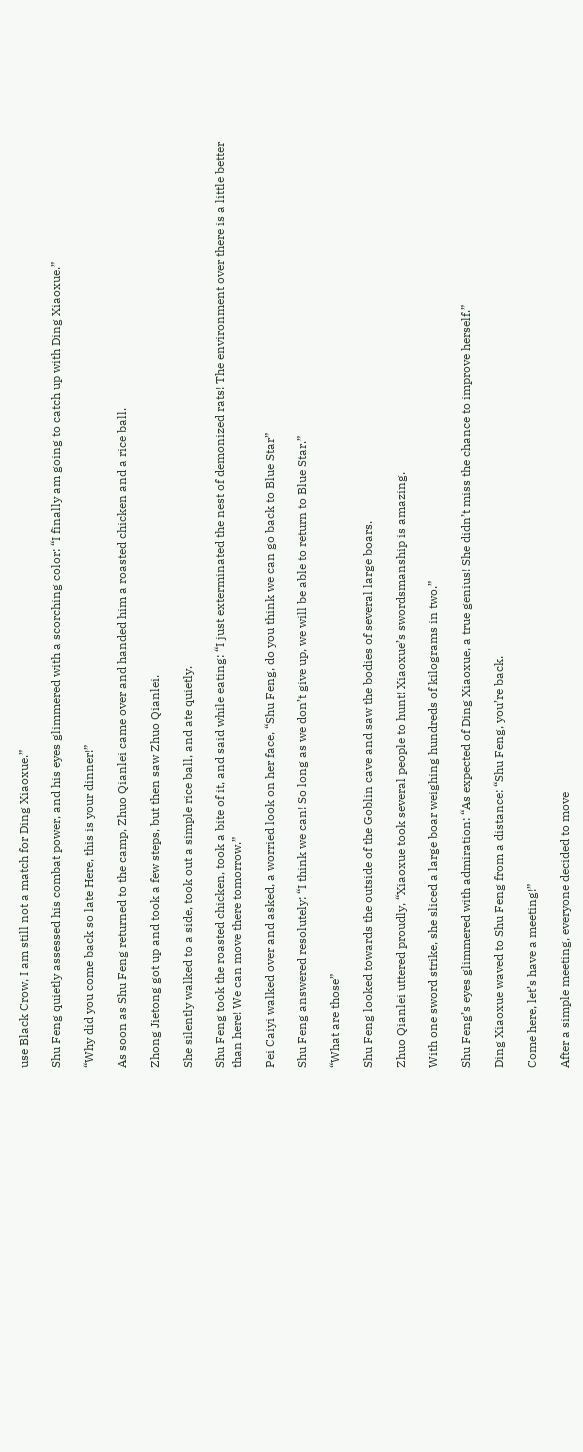use Black Crow, I am still not a match for Ding Xiaoxue.”

Shu Feng quietly assessed his combat power, and his eyes glimmered with a scorching color: “I finally am going to catch up with Ding Xiaoxue.”

“Why did you come back so late Here, this is your dinner!”

As soon as Shu Feng returned to the camp, Zhuo Qianlei came over and handed him a roasted chicken and a rice ball.

Zhong Jietong got up and took a few steps, but then saw Zhuo Qianlei.

She silently walked to a side, took out a simple rice ball, and ate quietly.

Shu Feng took the roasted chicken, took a bite of it, and said while eating: “I just exterminated the nest of demonized rats! The environment over there is a little better than here! We can move there tomorrow.”

Pei Caiyi walked over and asked, a worried look on her face, “Shu Feng, do you think we can go back to Blue Star”

Shu Feng answered resolutely: “I think we can! So long as we don’t give up, we will be able to return to Blue Star.”

“What are those”

Shu Feng looked towards the outside of the Goblin cave and saw the bodies of several large boars.

Zhuo Qianlei uttered proudly, “Xiaoxue took several people to hunt! Xiaoxue’s swordsmanship is amazing.

With one sword strike, she sliced a large boar weighing hundreds of kilograms in two.”

Shu Feng’s eyes glimmered with admiration: “As expected of Ding Xiaoxue, a true genius! She didn’t miss the chance to improve herself.”

Ding Xiaoxue waved to Shu Feng from a distance: “Shu Feng, you’re back.

Come here, let’s have a meeting!”

After a simple meeting, everyone decided to move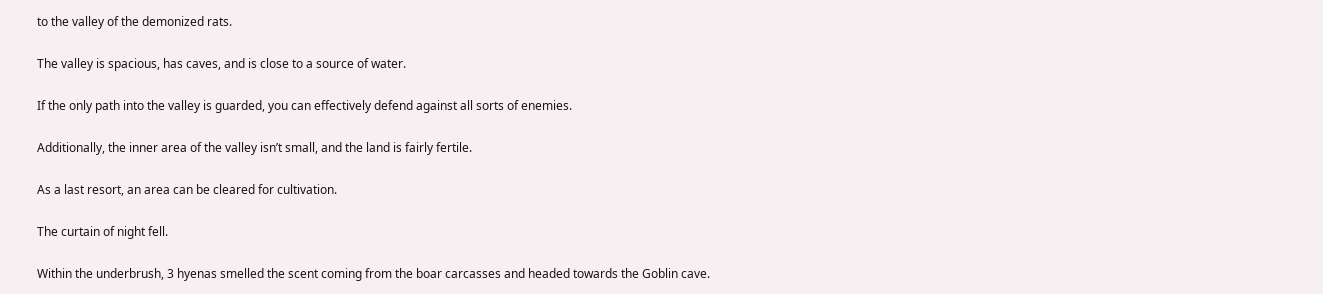to the valley of the demonized rats.

The valley is spacious, has caves, and is close to a source of water.

If the only path into the valley is guarded, you can effectively defend against all sorts of enemies.

Additionally, the inner area of the valley isn’t small, and the land is fairly fertile.

As a last resort, an area can be cleared for cultivation.

The curtain of night fell.

Within the underbrush, 3 hyenas smelled the scent coming from the boar carcasses and headed towards the Goblin cave.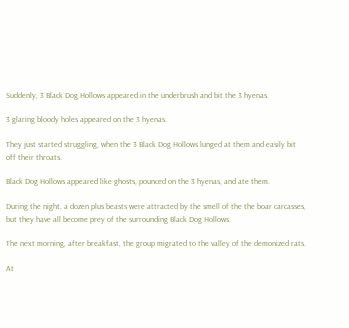Suddenly, 3 Black Dog Hollows appeared in the underbrush and bit the 3 hyenas.

3 glaring bloody holes appeared on the 3 hyenas.

They just started struggling, when the 3 Black Dog Hollows lunged at them and easily bit off their throats.

Black Dog Hollows appeared like ghosts, pounced on the 3 hyenas, and ate them.

During the night, a dozen plus beasts were attracted by the smell of the the boar carcasses, but they have all become prey of the surrounding Black Dog Hollows.

The next morning, after breakfast, the group migrated to the valley of the demonized rats.

At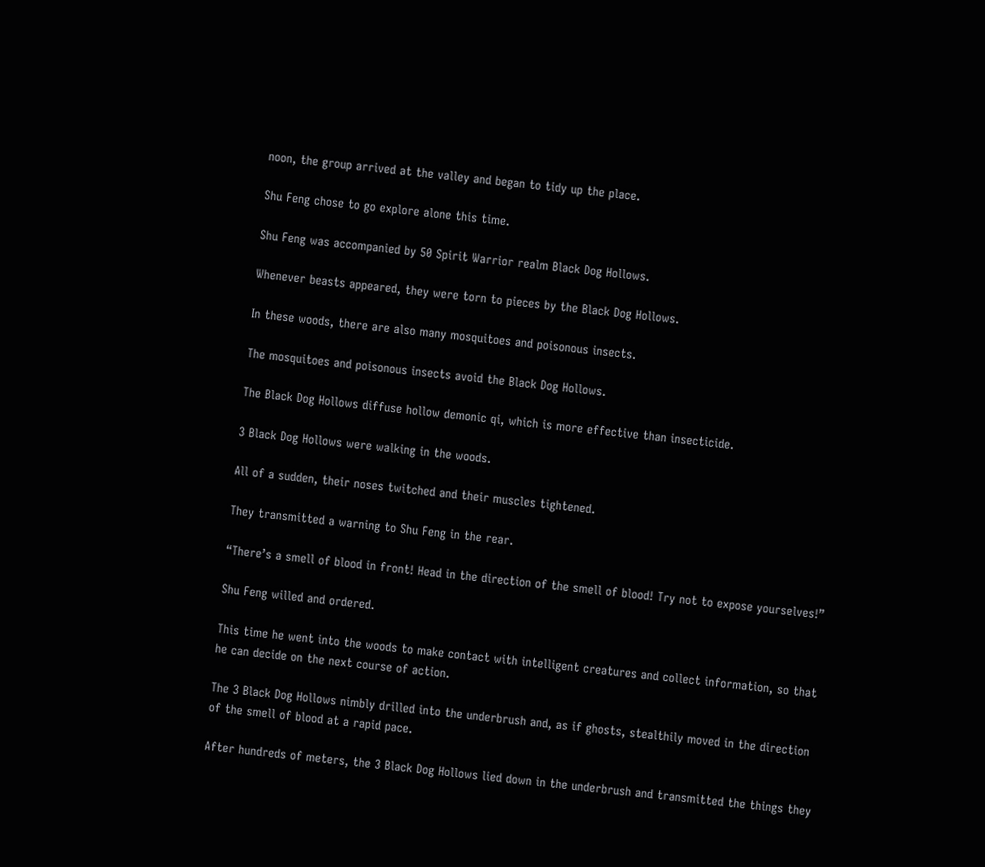noon, the group arrived at the valley and began to tidy up the place.

Shu Feng chose to go explore alone this time.

Shu Feng was accompanied by 50 Spirit Warrior realm Black Dog Hollows.

Whenever beasts appeared, they were torn to pieces by the Black Dog Hollows.

In these woods, there are also many mosquitoes and poisonous insects.

The mosquitoes and poisonous insects avoid the Black Dog Hollows.

The Black Dog Hollows diffuse hollow demonic qi, which is more effective than insecticide.

3 Black Dog Hollows were walking in the woods.

All of a sudden, their noses twitched and their muscles tightened.

They transmitted a warning to Shu Feng in the rear.

“There’s a smell of blood in front! Head in the direction of the smell of blood! Try not to expose yourselves!”

Shu Feng willed and ordered.

This time he went into the woods to make contact with intelligent creatures and collect information, so that he can decide on the next course of action.

The 3 Black Dog Hollows nimbly drilled into the underbrush and, as if ghosts, stealthily moved in the direction of the smell of blood at a rapid pace.

After hundreds of meters, the 3 Black Dog Hollows lied down in the underbrush and transmitted the things they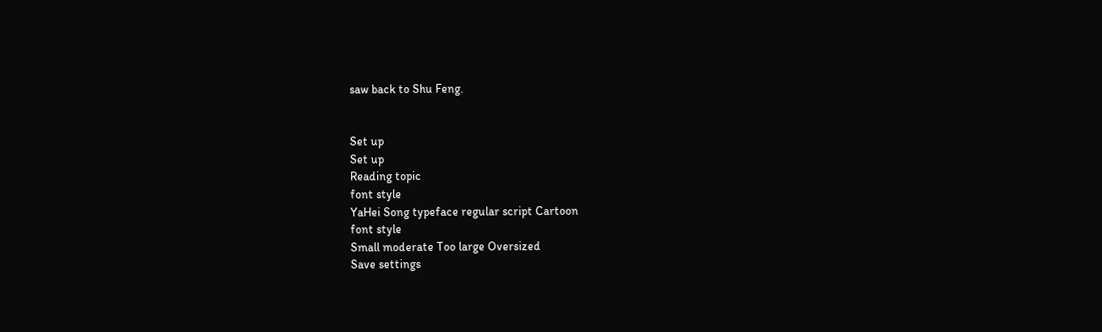saw back to Shu Feng.


Set up
Set up
Reading topic
font style
YaHei Song typeface regular script Cartoon
font style
Small moderate Too large Oversized
Save settings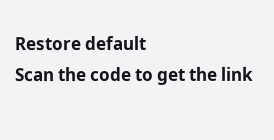Restore default
Scan the code to get the link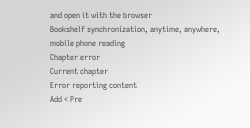and open it with the browser
Bookshelf synchronization, anytime, anywhere, mobile phone reading
Chapter error
Current chapter
Error reporting content
Add < Pre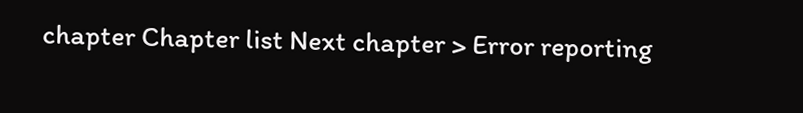chapter Chapter list Next chapter > Error reporting